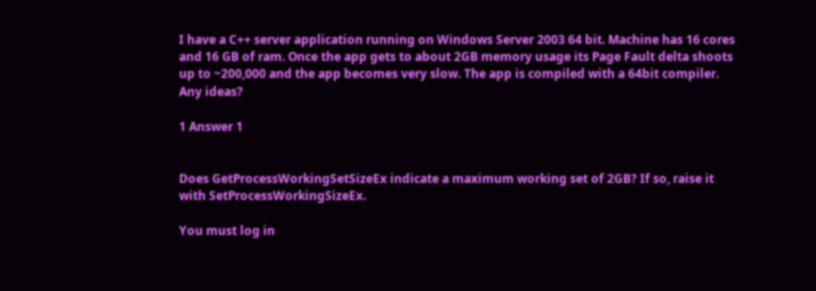I have a C++ server application running on Windows Server 2003 64 bit. Machine has 16 cores and 16 GB of ram. Once the app gets to about 2GB memory usage its Page Fault delta shoots up to ~200,000 and the app becomes very slow. The app is compiled with a 64bit compiler. Any ideas?

1 Answer 1


Does GetProcessWorkingSetSizeEx indicate a maximum working set of 2GB? If so, raise it with SetProcessWorkingSizeEx.

You must log in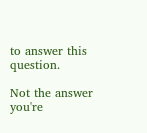to answer this question.

Not the answer you're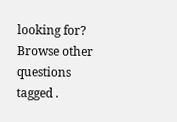looking for? Browse other questions tagged .